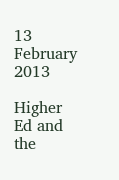13 February 2013

Higher Ed and the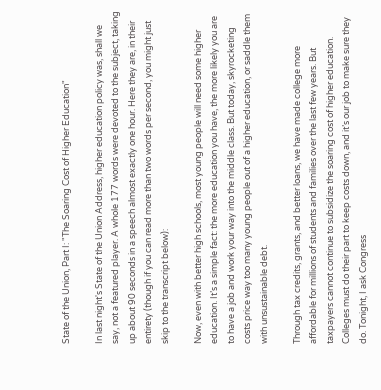State of the Union, Part I: "The Soaring Cost of Higher Education"

In last night's State of the Union Address, higher education policy was, shall we say, not a featured player. A whole 177 words were devoted to the subject, taking up about 90 seconds in a speech almost exactly one hour. Here they are, in their entirety (though if you can read more than two words per second, you might just skip to the transcript below):

Now, even with better high schools, most young people will need some higher education. It’s a simple fact: the more education you have, the more likely you are to have a job and work your way into the middle class. But today, skyrocketing costs price way too many young people out of a higher education, or saddle them with unsustainable debt.

Through tax credits, grants, and better loans, we have made college more affordable for millions of students and families over the last few years. But taxpayers cannot continue to subsidize the soaring cost of higher education. Colleges must do their part to keep costs down, and it’s our job to make sure they do. Tonight, I ask Congress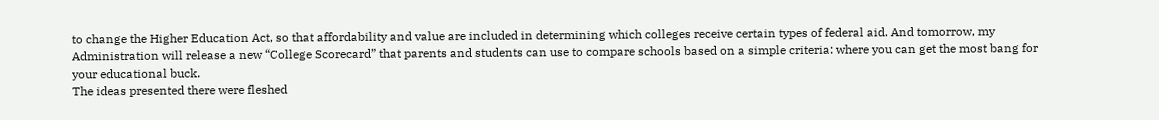to change the Higher Education Act, so that affordability and value are included in determining which colleges receive certain types of federal aid. And tomorrow, my Administration will release a new “College Scorecard” that parents and students can use to compare schools based on a simple criteria: where you can get the most bang for your educational buck.
The ideas presented there were fleshed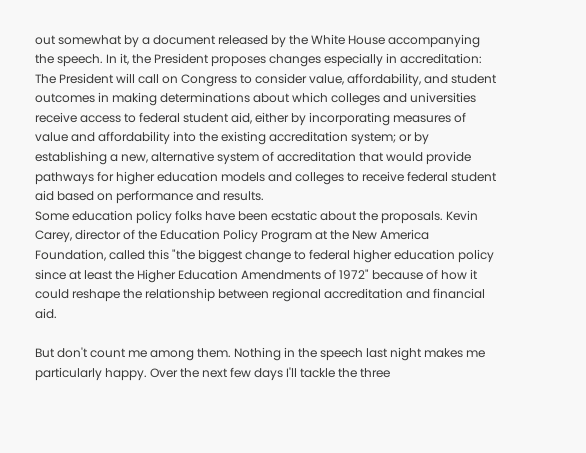out somewhat by a document released by the White House accompanying the speech. In it, the President proposes changes especially in accreditation:
The President will call on Congress to consider value, affordability, and student outcomes in making determinations about which colleges and universities receive access to federal student aid, either by incorporating measures of value and affordability into the existing accreditation system; or by establishing a new, alternative system of accreditation that would provide pathways for higher education models and colleges to receive federal student aid based on performance and results.
Some education policy folks have been ecstatic about the proposals. Kevin Carey, director of the Education Policy Program at the New America Foundation, called this "the biggest change to federal higher education policy since at least the Higher Education Amendments of 1972" because of how it could reshape the relationship between regional accreditation and financial aid.

But don't count me among them. Nothing in the speech last night makes me particularly happy. Over the next few days I'll tackle the three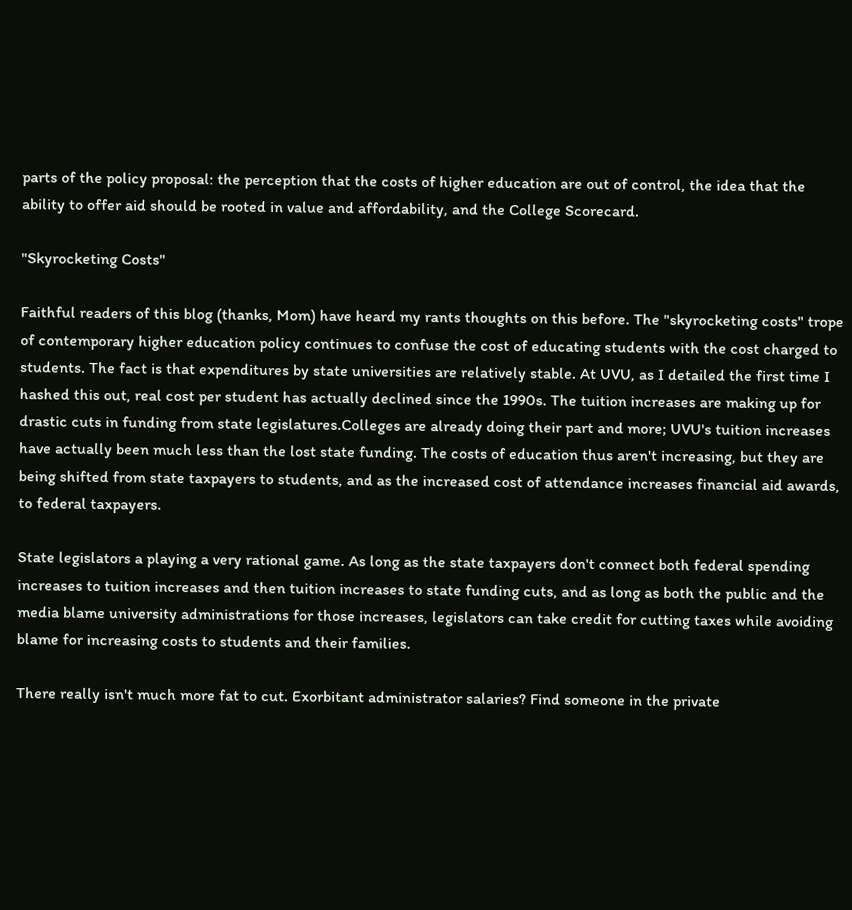parts of the policy proposal: the perception that the costs of higher education are out of control, the idea that the ability to offer aid should be rooted in value and affordability, and the College Scorecard.

"Skyrocketing Costs"

Faithful readers of this blog (thanks, Mom) have heard my rants thoughts on this before. The "skyrocketing costs" trope of contemporary higher education policy continues to confuse the cost of educating students with the cost charged to students. The fact is that expenditures by state universities are relatively stable. At UVU, as I detailed the first time I hashed this out, real cost per student has actually declined since the 1990s. The tuition increases are making up for drastic cuts in funding from state legislatures.Colleges are already doing their part and more; UVU's tuition increases have actually been much less than the lost state funding. The costs of education thus aren't increasing, but they are being shifted from state taxpayers to students, and as the increased cost of attendance increases financial aid awards, to federal taxpayers.

State legislators a playing a very rational game. As long as the state taxpayers don't connect both federal spending increases to tuition increases and then tuition increases to state funding cuts, and as long as both the public and the media blame university administrations for those increases, legislators can take credit for cutting taxes while avoiding blame for increasing costs to students and their families.

There really isn't much more fat to cut. Exorbitant administrator salaries? Find someone in the private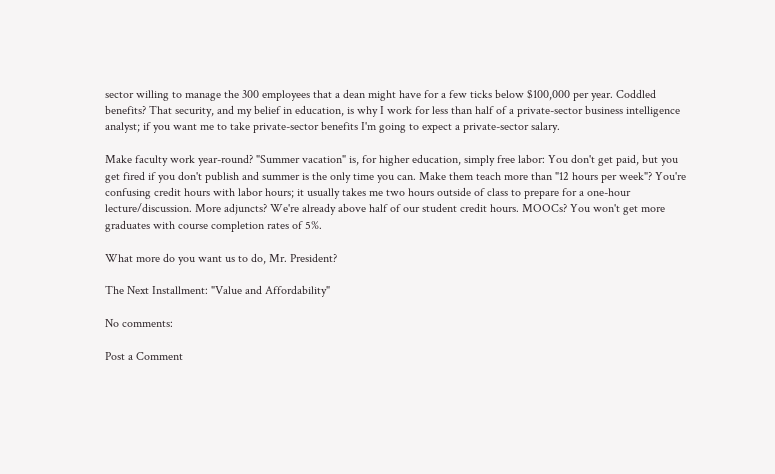sector willing to manage the 300 employees that a dean might have for a few ticks below $100,000 per year. Coddled benefits? That security, and my belief in education, is why I work for less than half of a private-sector business intelligence analyst; if you want me to take private-sector benefits I'm going to expect a private-sector salary.

Make faculty work year-round? "Summer vacation" is, for higher education, simply free labor: You don't get paid, but you get fired if you don't publish and summer is the only time you can. Make them teach more than "12 hours per week"? You're confusing credit hours with labor hours; it usually takes me two hours outside of class to prepare for a one-hour lecture/discussion. More adjuncts? We're already above half of our student credit hours. MOOCs? You won't get more graduates with course completion rates of 5%.

What more do you want us to do, Mr. President?

The Next Installment: "Value and Affordability"

No comments:

Post a Comment